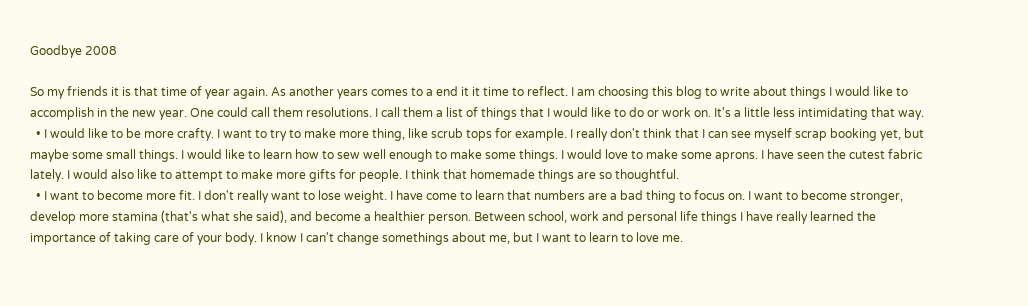Goodbye 2008

So my friends it is that time of year again. As another years comes to a end it it time to reflect. I am choosing this blog to write about things I would like to accomplish in the new year. One could call them resolutions. I call them a list of things that I would like to do or work on. It's a little less intimidating that way.
  • I would like to be more crafty. I want to try to make more thing, like scrub tops for example. I really don't think that I can see myself scrap booking yet, but maybe some small things. I would like to learn how to sew well enough to make some things. I would love to make some aprons. I have seen the cutest fabric lately. I would also like to attempt to make more gifts for people. I think that homemade things are so thoughtful.
  • I want to become more fit. I don't really want to lose weight. I have come to learn that numbers are a bad thing to focus on. I want to become stronger, develop more stamina (that's what she said), and become a healthier person. Between school, work and personal life things I have really learned the importance of taking care of your body. I know I can't change somethings about me, but I want to learn to love me.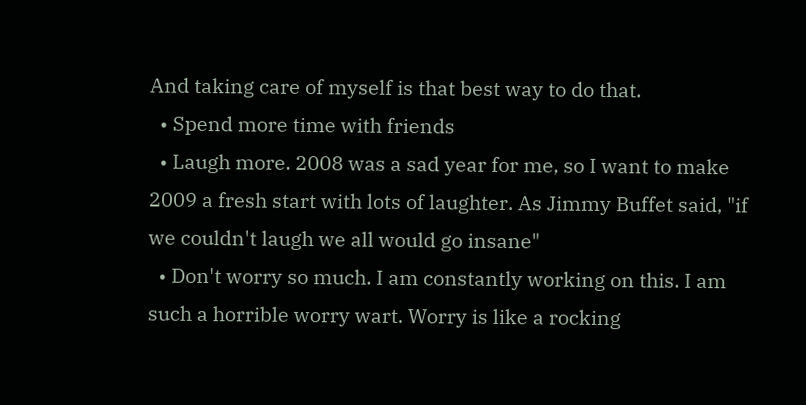And taking care of myself is that best way to do that.
  • Spend more time with friends
  • Laugh more. 2008 was a sad year for me, so I want to make 2009 a fresh start with lots of laughter. As Jimmy Buffet said, "if we couldn't laugh we all would go insane"
  • Don't worry so much. I am constantly working on this. I am such a horrible worry wart. Worry is like a rocking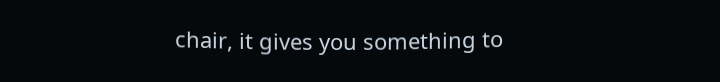chair, it gives you something to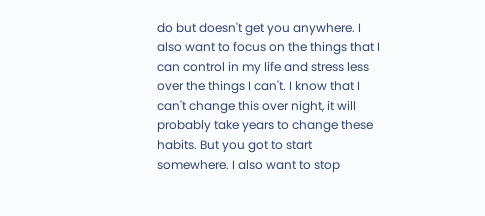do but doesn't get you anywhere. I also want to focus on the things that I can control in my life and stress less over the things I can't. I know that I can't change this over night, it will probably take years to change these habits. But you got to start somewhere. I also want to stop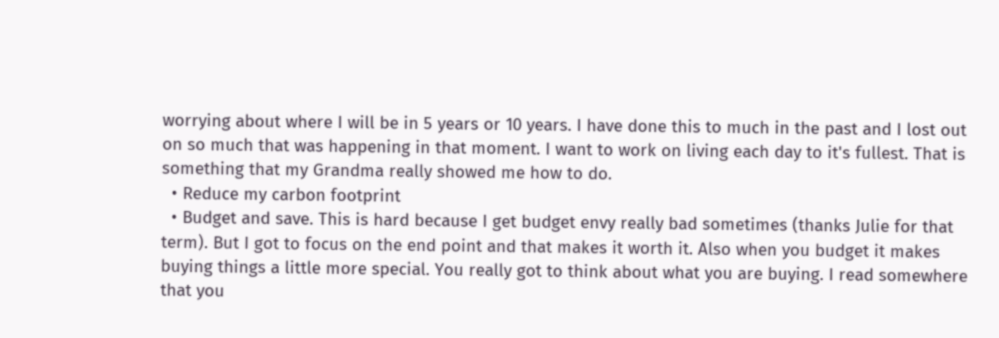worrying about where I will be in 5 years or 10 years. I have done this to much in the past and I lost out on so much that was happening in that moment. I want to work on living each day to it's fullest. That is something that my Grandma really showed me how to do.
  • Reduce my carbon footprint
  • Budget and save. This is hard because I get budget envy really bad sometimes (thanks Julie for that term). But I got to focus on the end point and that makes it worth it. Also when you budget it makes buying things a little more special. You really got to think about what you are buying. I read somewhere that you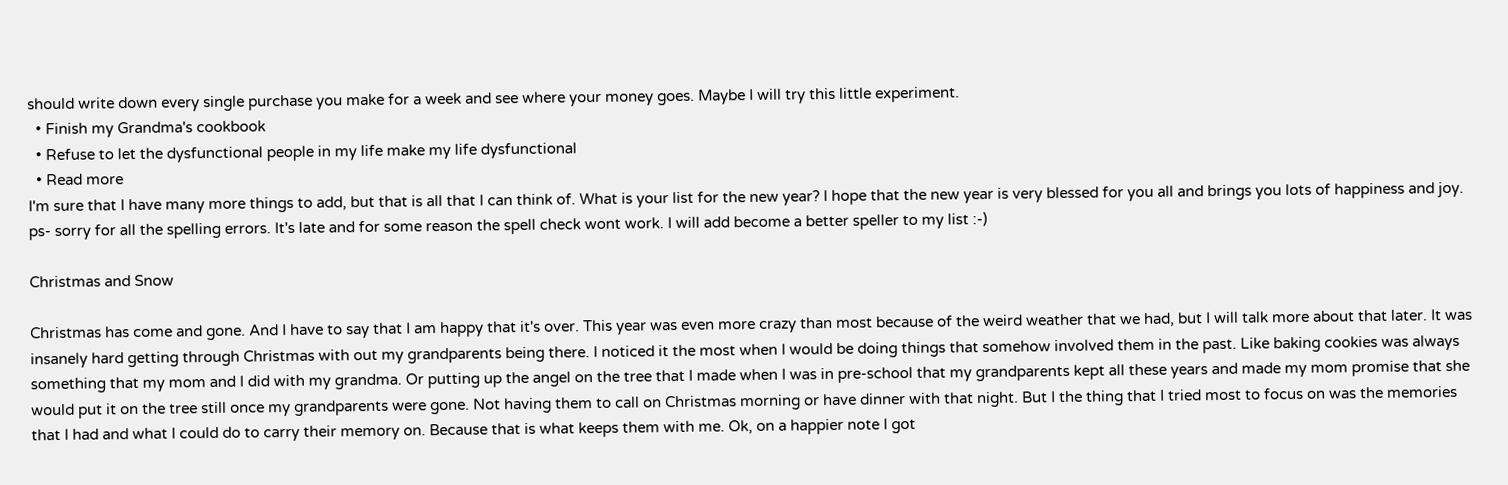should write down every single purchase you make for a week and see where your money goes. Maybe I will try this little experiment.
  • Finish my Grandma's cookbook
  • Refuse to let the dysfunctional people in my life make my life dysfunctional
  • Read more
I'm sure that I have many more things to add, but that is all that I can think of. What is your list for the new year? I hope that the new year is very blessed for you all and brings you lots of happiness and joy.
ps- sorry for all the spelling errors. It's late and for some reason the spell check wont work. I will add become a better speller to my list :-)

Christmas and Snow

Christmas has come and gone. And I have to say that I am happy that it's over. This year was even more crazy than most because of the weird weather that we had, but I will talk more about that later. It was insanely hard getting through Christmas with out my grandparents being there. I noticed it the most when I would be doing things that somehow involved them in the past. Like baking cookies was always something that my mom and I did with my grandma. Or putting up the angel on the tree that I made when I was in pre-school that my grandparents kept all these years and made my mom promise that she would put it on the tree still once my grandparents were gone. Not having them to call on Christmas morning or have dinner with that night. But I the thing that I tried most to focus on was the memories that I had and what I could do to carry their memory on. Because that is what keeps them with me. Ok, on a happier note I got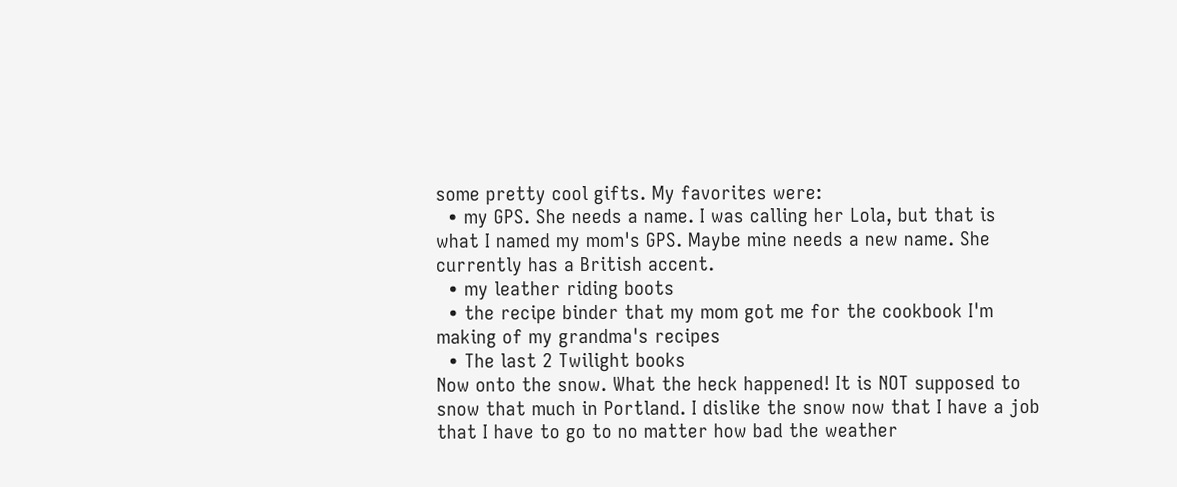some pretty cool gifts. My favorites were:
  • my GPS. She needs a name. I was calling her Lola, but that is what I named my mom's GPS. Maybe mine needs a new name. She currently has a British accent.
  • my leather riding boots
  • the recipe binder that my mom got me for the cookbook I'm making of my grandma's recipes
  • The last 2 Twilight books
Now onto the snow. What the heck happened! It is NOT supposed to snow that much in Portland. I dislike the snow now that I have a job that I have to go to no matter how bad the weather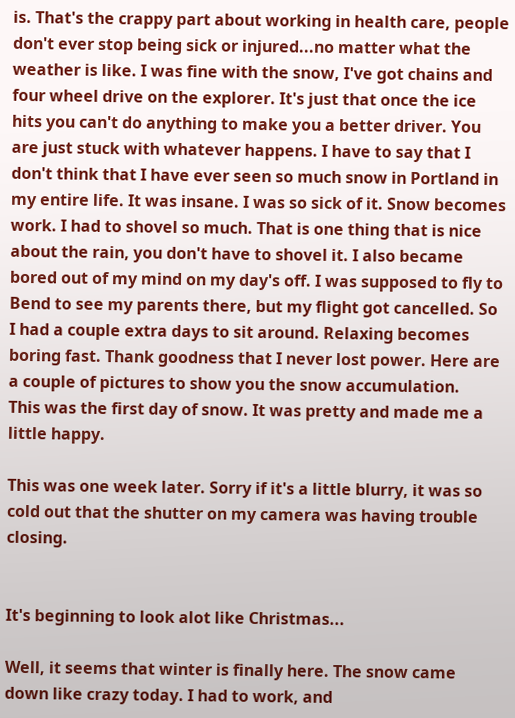is. That's the crappy part about working in health care, people don't ever stop being sick or injured...no matter what the weather is like. I was fine with the snow, I've got chains and four wheel drive on the explorer. It's just that once the ice hits you can't do anything to make you a better driver. You are just stuck with whatever happens. I have to say that I don't think that I have ever seen so much snow in Portland in my entire life. It was insane. I was so sick of it. Snow becomes work. I had to shovel so much. That is one thing that is nice about the rain, you don't have to shovel it. I also became bored out of my mind on my day's off. I was supposed to fly to Bend to see my parents there, but my flight got cancelled. So I had a couple extra days to sit around. Relaxing becomes boring fast. Thank goodness that I never lost power. Here are a couple of pictures to show you the snow accumulation.
This was the first day of snow. It was pretty and made me a little happy.

This was one week later. Sorry if it's a little blurry, it was so cold out that the shutter on my camera was having trouble closing.


It's beginning to look alot like Christmas...

Well, it seems that winter is finally here. The snow came down like crazy today. I had to work, and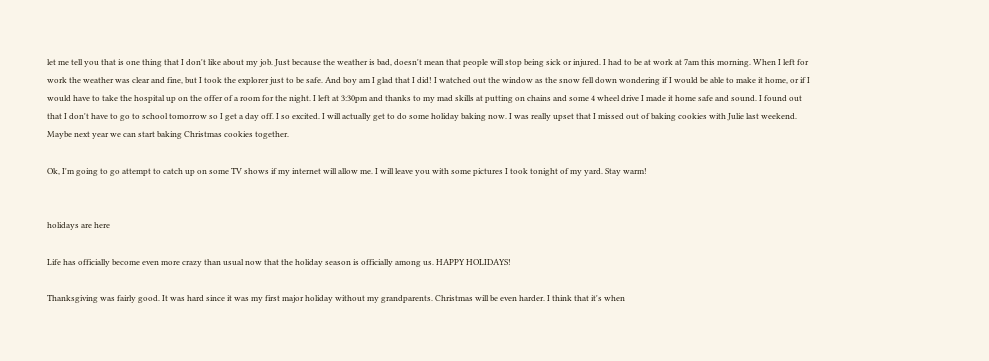let me tell you that is one thing that I don't like about my job. Just because the weather is bad, doesn't mean that people will stop being sick or injured. I had to be at work at 7am this morning. When I left for work the weather was clear and fine, but I took the explorer just to be safe. And boy am I glad that I did! I watched out the window as the snow fell down wondering if I would be able to make it home, or if I would have to take the hospital up on the offer of a room for the night. I left at 3:30pm and thanks to my mad skills at putting on chains and some 4 wheel drive I made it home safe and sound. I found out that I don't have to go to school tomorrow so I get a day off. I so excited. I will actually get to do some holiday baking now. I was really upset that I missed out of baking cookies with Julie last weekend. Maybe next year we can start baking Christmas cookies together.

Ok, I'm going to go attempt to catch up on some TV shows if my internet will allow me. I will leave you with some pictures I took tonight of my yard. Stay warm!


holidays are here

Life has officially become even more crazy than usual now that the holiday season is officially among us. HAPPY HOLIDAYS!

Thanksgiving was fairly good. It was hard since it was my first major holiday without my grandparents. Christmas will be even harder. I think that it's when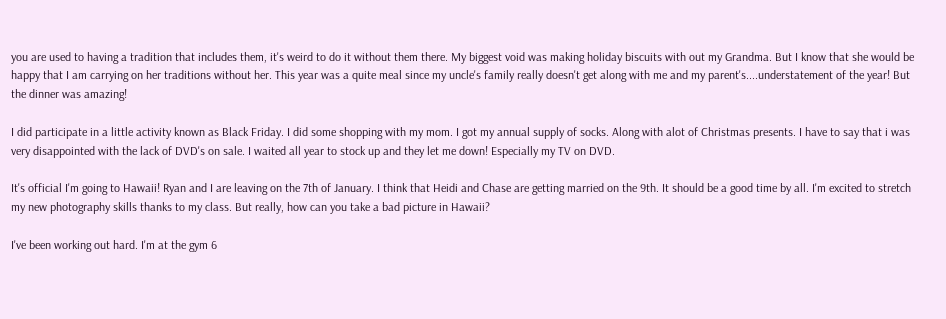you are used to having a tradition that includes them, it's weird to do it without them there. My biggest void was making holiday biscuits with out my Grandma. But I know that she would be happy that I am carrying on her traditions without her. This year was a quite meal since my uncle's family really doesn't get along with me and my parent's....understatement of the year! But the dinner was amazing!

I did participate in a little activity known as Black Friday. I did some shopping with my mom. I got my annual supply of socks. Along with alot of Christmas presents. I have to say that i was very disappointed with the lack of DVD's on sale. I waited all year to stock up and they let me down! Especially my TV on DVD.

It's official I'm going to Hawaii! Ryan and I are leaving on the 7th of January. I think that Heidi and Chase are getting married on the 9th. It should be a good time by all. I'm excited to stretch my new photography skills thanks to my class. But really, how can you take a bad picture in Hawaii?

I've been working out hard. I'm at the gym 6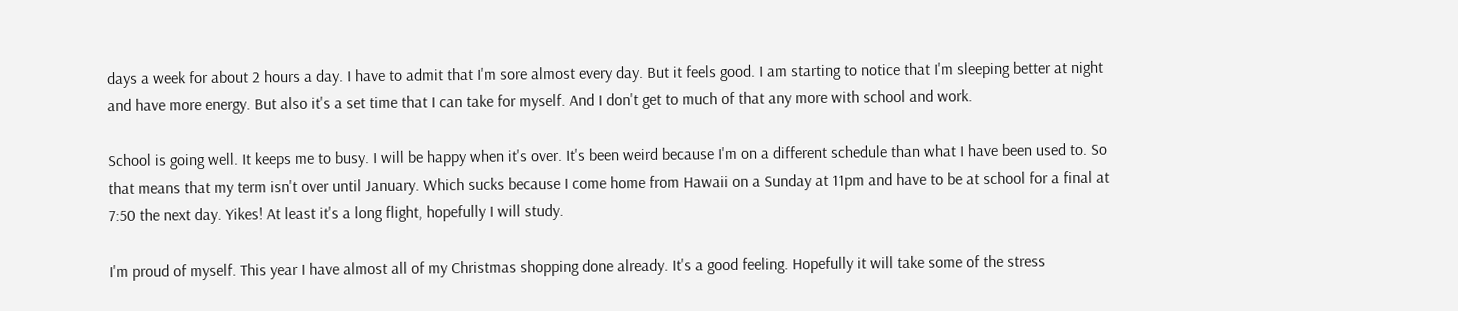days a week for about 2 hours a day. I have to admit that I'm sore almost every day. But it feels good. I am starting to notice that I'm sleeping better at night and have more energy. But also it's a set time that I can take for myself. And I don't get to much of that any more with school and work.

School is going well. It keeps me to busy. I will be happy when it's over. It's been weird because I'm on a different schedule than what I have been used to. So that means that my term isn't over until January. Which sucks because I come home from Hawaii on a Sunday at 11pm and have to be at school for a final at 7:50 the next day. Yikes! At least it's a long flight, hopefully I will study.

I'm proud of myself. This year I have almost all of my Christmas shopping done already. It's a good feeling. Hopefully it will take some of the stress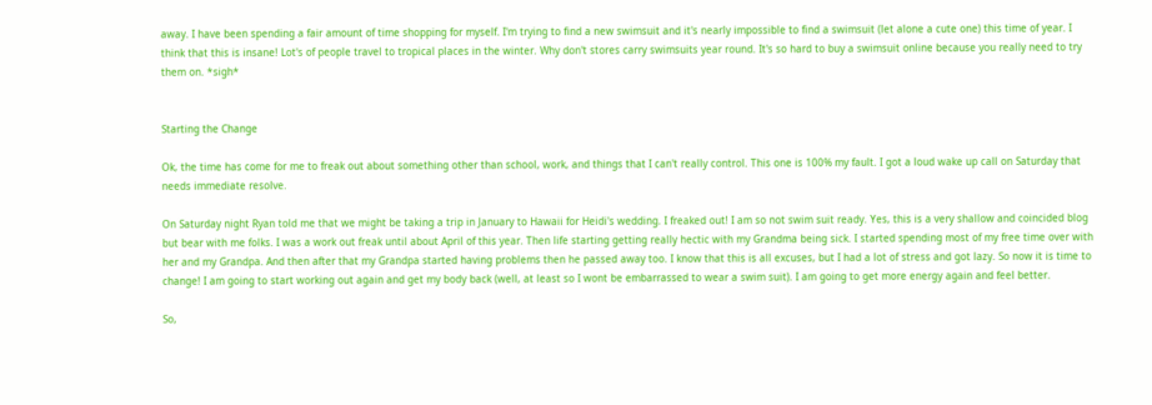away. I have been spending a fair amount of time shopping for myself. I'm trying to find a new swimsuit and it's nearly impossible to find a swimsuit (let alone a cute one) this time of year. I think that this is insane! Lot's of people travel to tropical places in the winter. Why don't stores carry swimsuits year round. It's so hard to buy a swimsuit online because you really need to try them on. *sigh*


Starting the Change

Ok, the time has come for me to freak out about something other than school, work, and things that I can't really control. This one is 100% my fault. I got a loud wake up call on Saturday that needs immediate resolve.

On Saturday night Ryan told me that we might be taking a trip in January to Hawaii for Heidi's wedding. I freaked out! I am so not swim suit ready. Yes, this is a very shallow and coincided blog but bear with me folks. I was a work out freak until about April of this year. Then life starting getting really hectic with my Grandma being sick. I started spending most of my free time over with her and my Grandpa. And then after that my Grandpa started having problems then he passed away too. I know that this is all excuses, but I had a lot of stress and got lazy. So now it is time to change! I am going to start working out again and get my body back (well, at least so I wont be embarrassed to wear a swim suit). I am going to get more energy again and feel better.

So,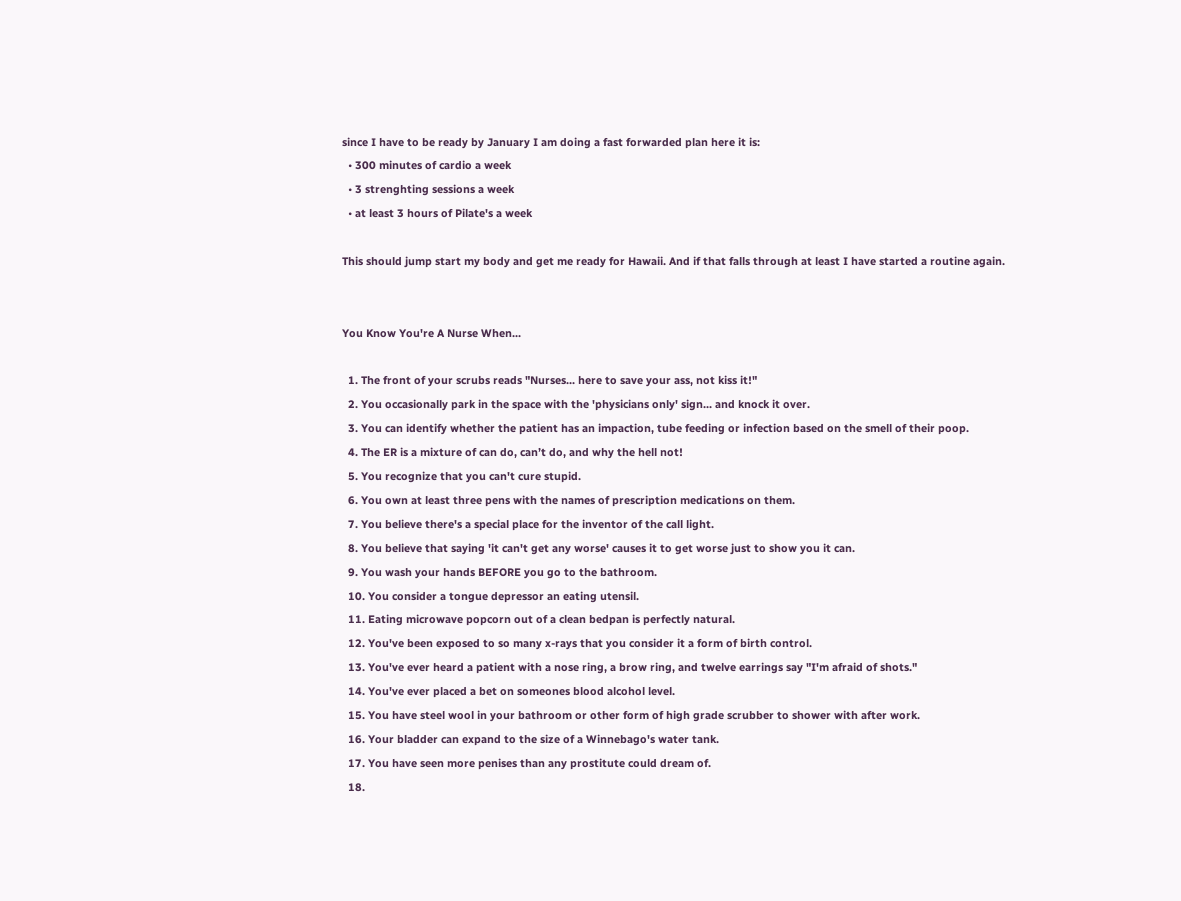since I have to be ready by January I am doing a fast forwarded plan here it is:
  • 300 minutes of cardio a week
  • 3 strenghting sessions a week
  • at least 3 hours of Pilate's a week

This should jump start my body and get me ready for Hawaii. And if that falls through at least I have started a routine again.


You Know You're A Nurse When...

  1. The front of your scrubs reads "Nurses... here to save your ass, not kiss it!"
  2. You occasionally park in the space with the 'physicians only' sign... and knock it over.
  3. You can identify whether the patient has an impaction, tube feeding or infection based on the smell of their poop.
  4. The ER is a mixture of can do, can’t do, and why the hell not!
  5. You recognize that you can't cure stupid.
  6. You own at least three pens with the names of prescription medications on them.
  7. You believe there's a special place for the inventor of the call light.
  8. You believe that saying 'it can't get any worse' causes it to get worse just to show you it can.
  9. You wash your hands BEFORE you go to the bathroom.
  10. You consider a tongue depressor an eating utensil.
  11. Eating microwave popcorn out of a clean bedpan is perfectly natural.
  12. You've been exposed to so many x-rays that you consider it a form of birth control.
  13. You've ever heard a patient with a nose ring, a brow ring, and twelve earrings say "I'm afraid of shots."
  14. You've ever placed a bet on someones blood alcohol level.
  15. You have steel wool in your bathroom or other form of high grade scrubber to shower with after work.
  16. Your bladder can expand to the size of a Winnebago's water tank.
  17. You have seen more penises than any prostitute could dream of.
  18.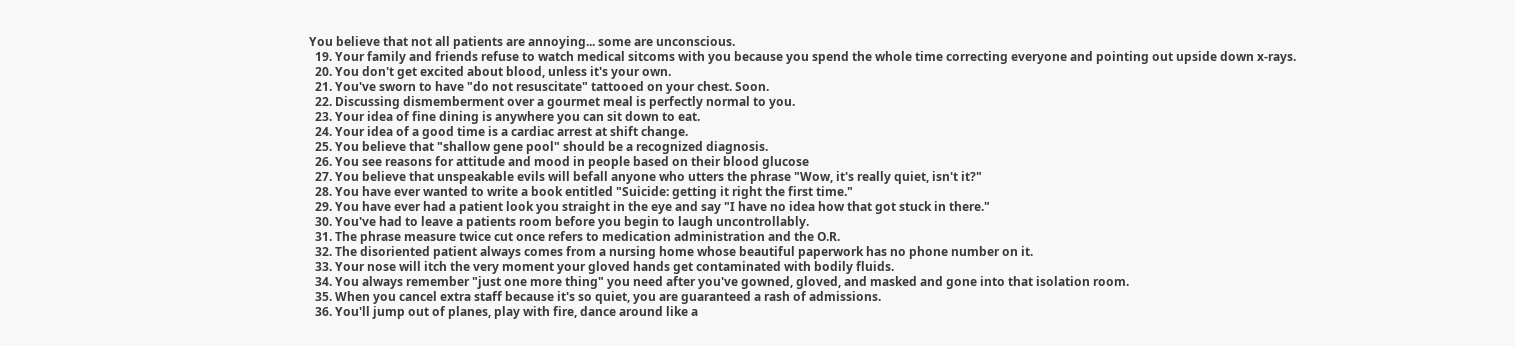You believe that not all patients are annoying... some are unconscious.
  19. Your family and friends refuse to watch medical sitcoms with you because you spend the whole time correcting everyone and pointing out upside down x-rays.
  20. You don't get excited about blood, unless it's your own.
  21. You've sworn to have "do not resuscitate" tattooed on your chest. Soon.
  22. Discussing dismemberment over a gourmet meal is perfectly normal to you.
  23. Your idea of fine dining is anywhere you can sit down to eat.
  24. Your idea of a good time is a cardiac arrest at shift change.
  25. You believe that "shallow gene pool" should be a recognized diagnosis.
  26. You see reasons for attitude and mood in people based on their blood glucose
  27. You believe that unspeakable evils will befall anyone who utters the phrase "Wow, it's really quiet, isn't it?"
  28. You have ever wanted to write a book entitled "Suicide: getting it right the first time."
  29. You have ever had a patient look you straight in the eye and say "I have no idea how that got stuck in there."
  30. You've had to leave a patients room before you begin to laugh uncontrollably.
  31. The phrase measure twice cut once refers to medication administration and the O.R.
  32. The disoriented patient always comes from a nursing home whose beautiful paperwork has no phone number on it.
  33. Your nose will itch the very moment your gloved hands get contaminated with bodily fluids.
  34. You always remember "just one more thing" you need after you've gowned, gloved, and masked and gone into that isolation room.
  35. When you cancel extra staff because it's so quiet, you are guaranteed a rash of admissions.
  36. You'll jump out of planes, play with fire, dance around like a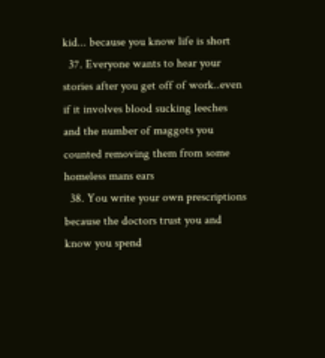kid... because you know life is short
  37. Everyone wants to hear your stories after you get off of work..even if it involves blood sucking leeches and the number of maggots you counted removing them from some homeless mans ears
  38. You write your own prescriptions because the doctors trust you and know you spend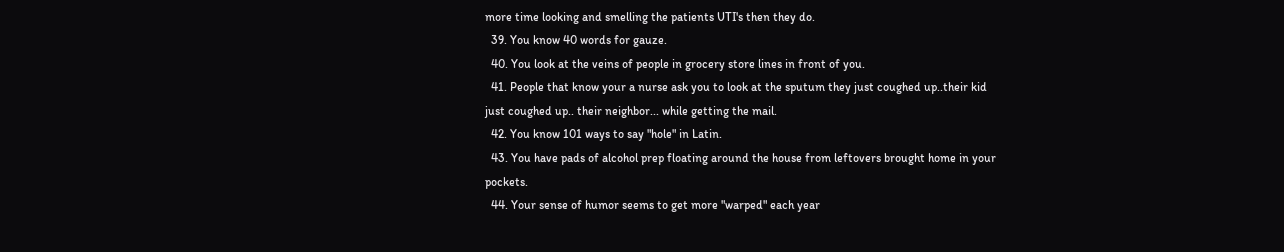more time looking and smelling the patients UTI's then they do.
  39. You know 40 words for gauze.
  40. You look at the veins of people in grocery store lines in front of you.
  41. People that know your a nurse ask you to look at the sputum they just coughed up..their kid just coughed up.. their neighbor... while getting the mail.
  42. You know 101 ways to say "hole" in Latin.
  43. You have pads of alcohol prep floating around the house from leftovers brought home in your pockets.
  44. Your sense of humor seems to get more "warped" each year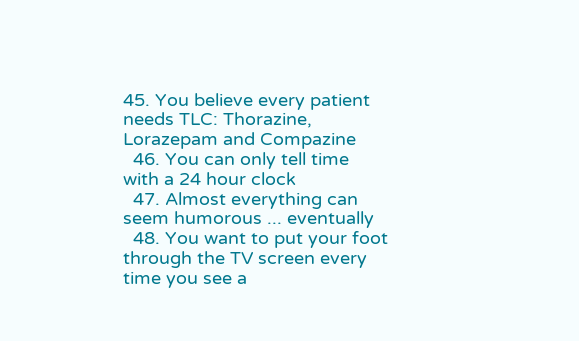45. You believe every patient needs TLC: Thorazine, Lorazepam and Compazine
  46. You can only tell time with a 24 hour clock
  47. Almost everything can seem humorous ... eventually
  48. You want to put your foot through the TV screen every time you see a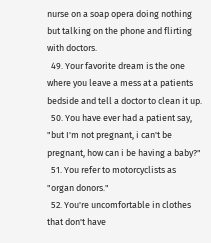nurse on a soap opera doing nothing but talking on the phone and flirting with doctors.
  49. Your favorite dream is the one where you leave a mess at a patients bedside and tell a doctor to clean it up.
  50. You have ever had a patient say, "but I'm not pregnant, i can't be pregnant, how can i be having a baby?"
  51. You refer to motorcyclists as "organ donors."
  52. You're uncomfortable in clothes that don't have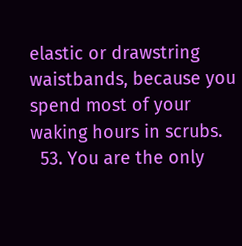elastic or drawstring waistbands, because you spend most of your waking hours in scrubs.
  53. You are the only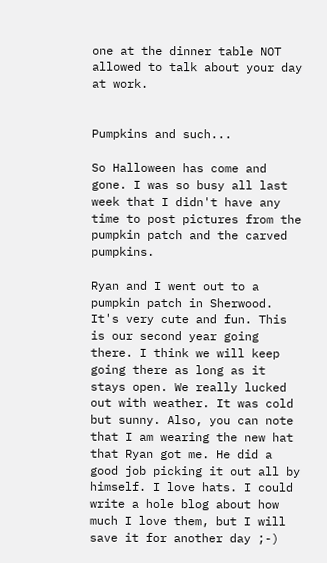one at the dinner table NOT allowed to talk about your day at work.


Pumpkins and such...

So Halloween has come and gone. I was so busy all last week that I didn't have any time to post pictures from the pumpkin patch and the carved pumpkins.

Ryan and I went out to a pumpkin patch in Sherwood. It's very cute and fun. This is our second year going there. I think we will keep going there as long as it stays open. We really lucked out with weather. It was cold but sunny. Also, you can note that I am wearing the new hat that Ryan got me. He did a good job picking it out all by himself. I love hats. I could write a hole blog about how much I love them, but I will save it for another day ;-)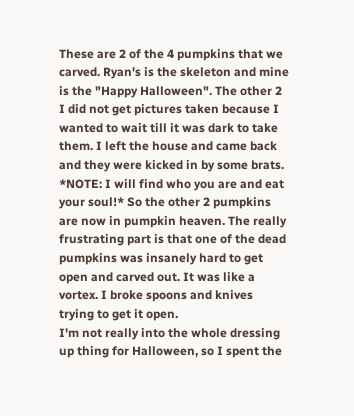These are 2 of the 4 pumpkins that we carved. Ryan's is the skeleton and mine is the "Happy Halloween". The other 2 I did not get pictures taken because I wanted to wait till it was dark to take them. I left the house and came back and they were kicked in by some brats. *NOTE: I will find who you are and eat your soul!* So the other 2 pumpkins are now in pumpkin heaven. The really frustrating part is that one of the dead pumpkins was insanely hard to get open and carved out. It was like a vortex. I broke spoons and knives trying to get it open.
I'm not really into the whole dressing up thing for Halloween, so I spent the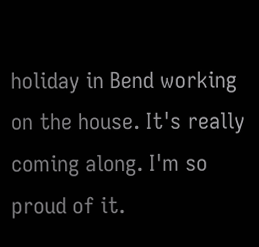holiday in Bend working on the house. It's really coming along. I'm so proud of it.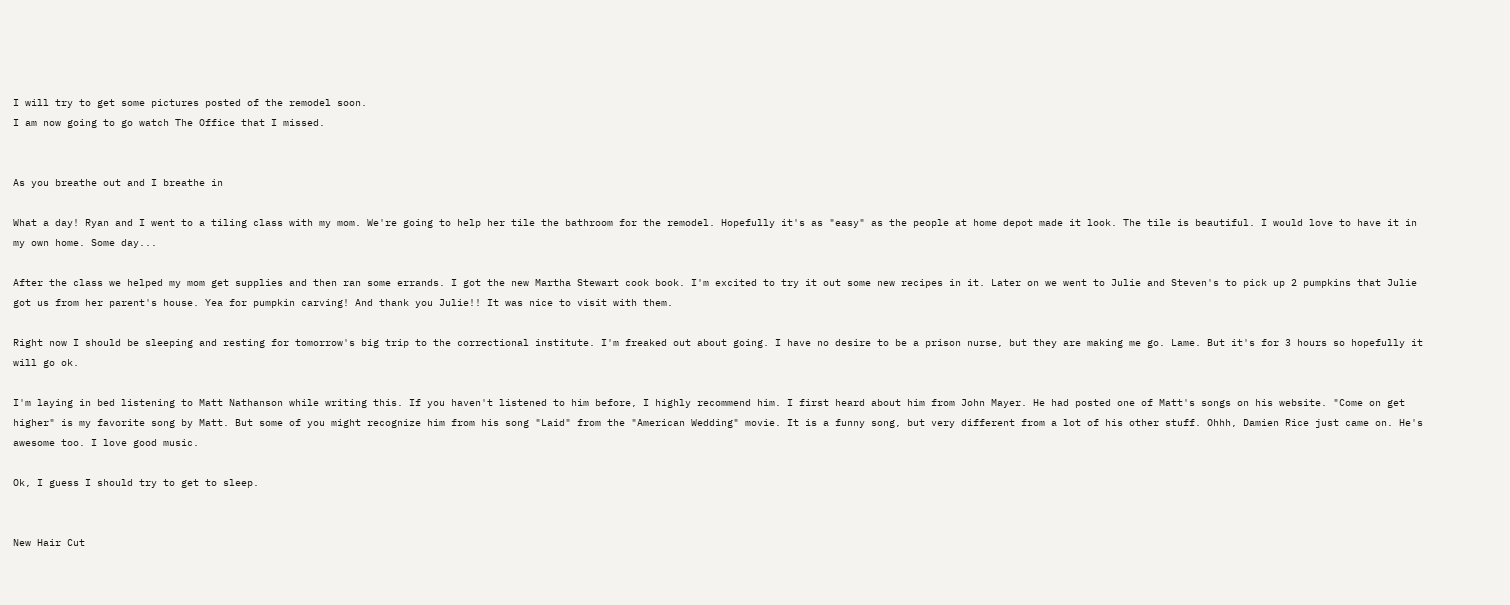I will try to get some pictures posted of the remodel soon.
I am now going to go watch The Office that I missed.


As you breathe out and I breathe in

What a day! Ryan and I went to a tiling class with my mom. We're going to help her tile the bathroom for the remodel. Hopefully it's as "easy" as the people at home depot made it look. The tile is beautiful. I would love to have it in my own home. Some day...

After the class we helped my mom get supplies and then ran some errands. I got the new Martha Stewart cook book. I'm excited to try it out some new recipes in it. Later on we went to Julie and Steven's to pick up 2 pumpkins that Julie got us from her parent's house. Yea for pumpkin carving! And thank you Julie!! It was nice to visit with them.

Right now I should be sleeping and resting for tomorrow's big trip to the correctional institute. I'm freaked out about going. I have no desire to be a prison nurse, but they are making me go. Lame. But it's for 3 hours so hopefully it will go ok.

I'm laying in bed listening to Matt Nathanson while writing this. If you haven't listened to him before, I highly recommend him. I first heard about him from John Mayer. He had posted one of Matt's songs on his website. "Come on get higher" is my favorite song by Matt. But some of you might recognize him from his song "Laid" from the "American Wedding" movie. It is a funny song, but very different from a lot of his other stuff. Ohhh, Damien Rice just came on. He's awesome too. I love good music.

Ok, I guess I should try to get to sleep.


New Hair Cut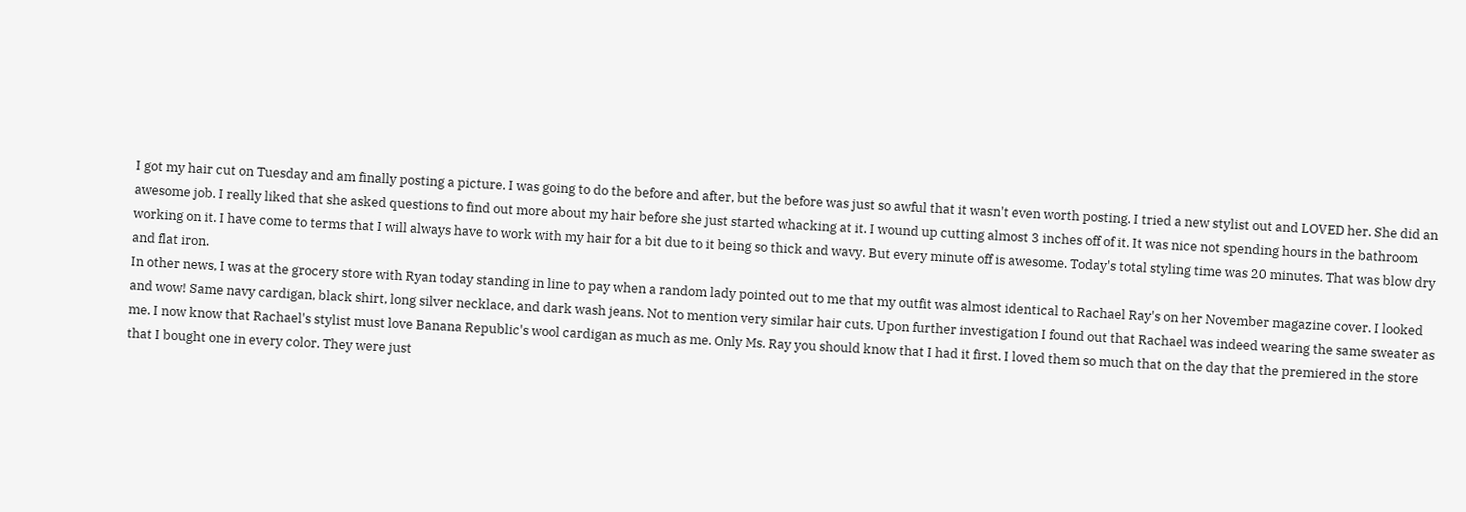I got my hair cut on Tuesday and am finally posting a picture. I was going to do the before and after, but the before was just so awful that it wasn't even worth posting. I tried a new stylist out and LOVED her. She did an awesome job. I really liked that she asked questions to find out more about my hair before she just started whacking at it. I wound up cutting almost 3 inches off of it. It was nice not spending hours in the bathroom working on it. I have come to terms that I will always have to work with my hair for a bit due to it being so thick and wavy. But every minute off is awesome. Today's total styling time was 20 minutes. That was blow dry and flat iron.
In other news, I was at the grocery store with Ryan today standing in line to pay when a random lady pointed out to me that my outfit was almost identical to Rachael Ray's on her November magazine cover. I looked and wow! Same navy cardigan, black shirt, long silver necklace, and dark wash jeans. Not to mention very similar hair cuts. Upon further investigation I found out that Rachael was indeed wearing the same sweater as me. I now know that Rachael's stylist must love Banana Republic's wool cardigan as much as me. Only Ms. Ray you should know that I had it first. I loved them so much that on the day that the premiered in the store that I bought one in every color. They were just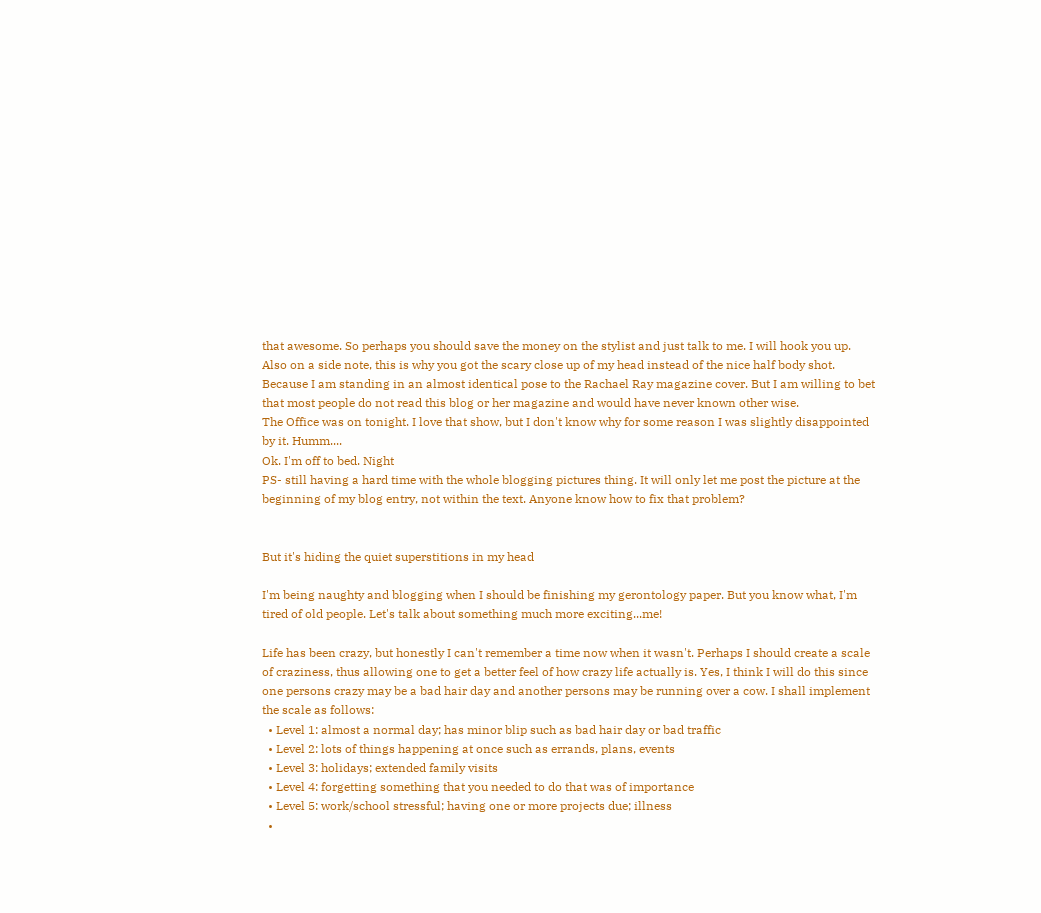that awesome. So perhaps you should save the money on the stylist and just talk to me. I will hook you up. Also on a side note, this is why you got the scary close up of my head instead of the nice half body shot. Because I am standing in an almost identical pose to the Rachael Ray magazine cover. But I am willing to bet that most people do not read this blog or her magazine and would have never known other wise.
The Office was on tonight. I love that show, but I don't know why for some reason I was slightly disappointed by it. Humm....
Ok. I'm off to bed. Night
PS- still having a hard time with the whole blogging pictures thing. It will only let me post the picture at the beginning of my blog entry, not within the text. Anyone know how to fix that problem?


But it's hiding the quiet superstitions in my head

I'm being naughty and blogging when I should be finishing my gerontology paper. But you know what, I'm tired of old people. Let's talk about something much more exciting...me!

Life has been crazy, but honestly I can't remember a time now when it wasn't. Perhaps I should create a scale of craziness, thus allowing one to get a better feel of how crazy life actually is. Yes, I think I will do this since one persons crazy may be a bad hair day and another persons may be running over a cow. I shall implement the scale as follows:
  • Level 1: almost a normal day; has minor blip such as bad hair day or bad traffic
  • Level 2: lots of things happening at once such as errands, plans, events
  • Level 3: holidays; extended family visits
  • Level 4: forgetting something that you needed to do that was of importance
  • Level 5: work/school stressful; having one or more projects due; illness
  •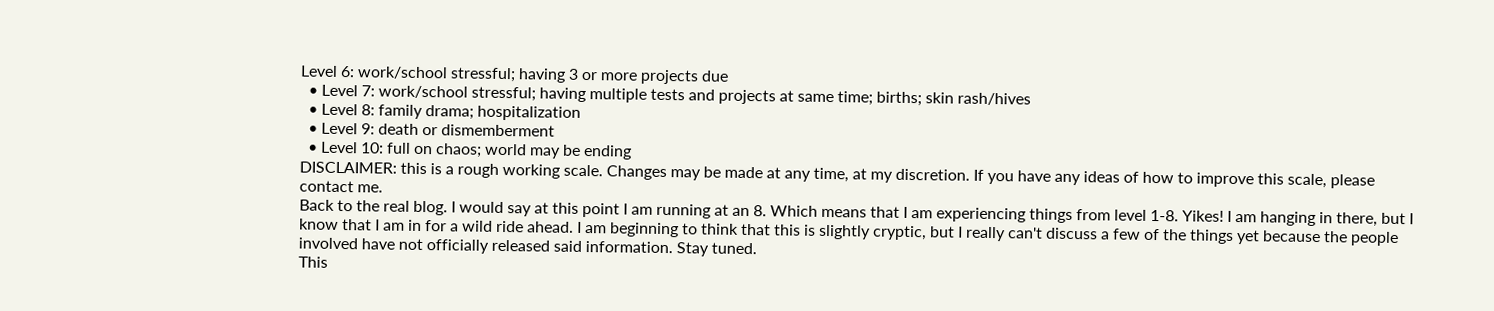Level 6: work/school stressful; having 3 or more projects due
  • Level 7: work/school stressful; having multiple tests and projects at same time; births; skin rash/hives
  • Level 8: family drama; hospitalization
  • Level 9: death or dismemberment
  • Level 10: full on chaos; world may be ending
DISCLAIMER: this is a rough working scale. Changes may be made at any time, at my discretion. If you have any ideas of how to improve this scale, please contact me.
Back to the real blog. I would say at this point I am running at an 8. Which means that I am experiencing things from level 1-8. Yikes! I am hanging in there, but I know that I am in for a wild ride ahead. I am beginning to think that this is slightly cryptic, but I really can't discuss a few of the things yet because the people involved have not officially released said information. Stay tuned.
This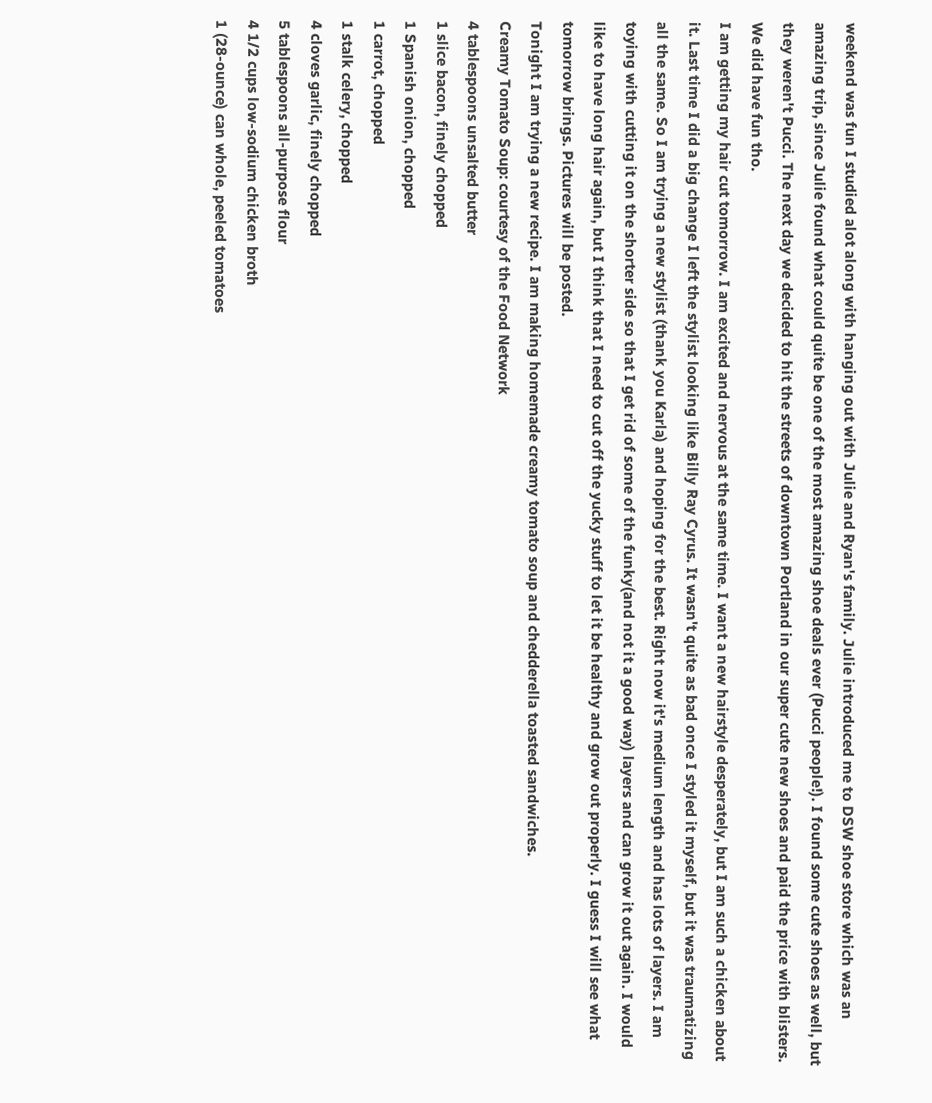weekend was fun I studied alot along with hanging out with Julie and Ryan's family. Julie introduced me to DSW shoe store which was an amazing trip, since Julie found what could quite be one of the most amazing shoe deals ever (Pucci people!). I found some cute shoes as well, but they weren't Pucci. The next day we decided to hit the streets of downtown Portland in our super cute new shoes and paid the price with blisters. We did have fun tho.
I am getting my hair cut tomorrow. I am excited and nervous at the same time. I want a new hairstyle desperately, but I am such a chicken about it. Last time I did a big change I left the stylist looking like Billy Ray Cyrus. It wasn't quite as bad once I styled it myself, but it was traumatizing all the same. So I am trying a new stylist (thank you Karla) and hoping for the best. Right now it's medium length and has lots of layers. I am toying with cutting it on the shorter side so that I get rid of some of the funky(and not it a good way) layers and can grow it out again. I would like to have long hair again, but I think that I need to cut off the yucky stuff to let it be healthy and grow out properly. I guess I will see what tomorrow brings. Pictures will be posted.
Tonight I am trying a new recipe. I am making homemade creamy tomato soup and chedderella toasted sandwiches.
Creamy Tomato Soup: courtesy of the Food Network
4 tablespoons unsalted butter
1 slice bacon, finely chopped
1 Spanish onion, chopped
1 carrot, chopped
1 stalk celery, chopped
4 cloves garlic, finely chopped
5 tablespoons all-purpose flour
4 1/2 cups low-sodium chicken broth
1 (28-ounce) can whole, peeled tomatoes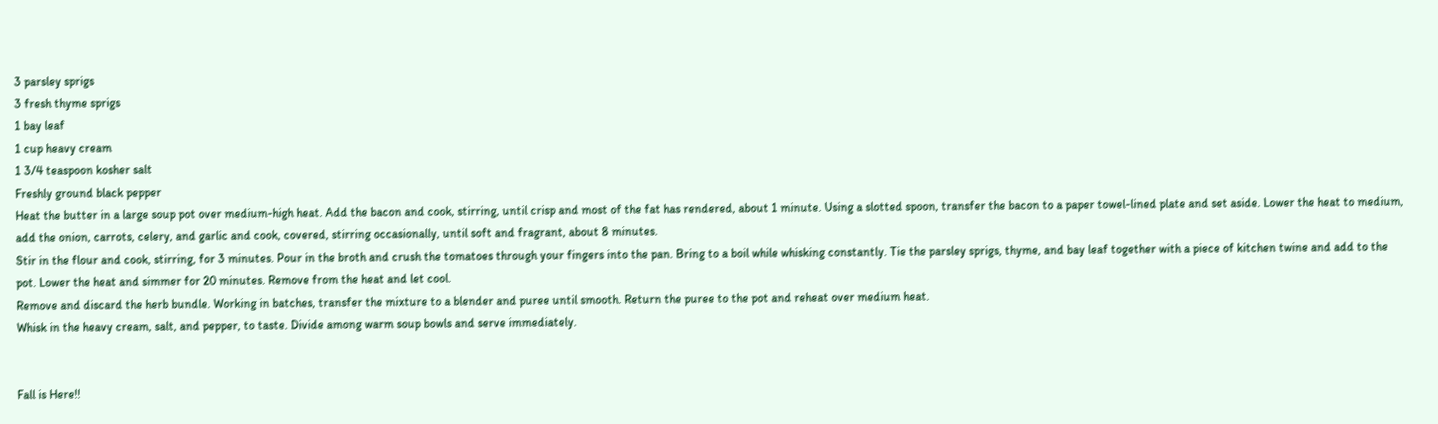3 parsley sprigs
3 fresh thyme sprigs
1 bay leaf
1 cup heavy cream
1 3/4 teaspoon kosher salt
Freshly ground black pepper
Heat the butter in a large soup pot over medium-high heat. Add the bacon and cook, stirring, until crisp and most of the fat has rendered, about 1 minute. Using a slotted spoon, transfer the bacon to a paper towel-lined plate and set aside. Lower the heat to medium, add the onion, carrots, celery, and garlic and cook, covered, stirring occasionally, until soft and fragrant, about 8 minutes.
Stir in the flour and cook, stirring, for 3 minutes. Pour in the broth and crush the tomatoes through your fingers into the pan. Bring to a boil while whisking constantly. Tie the parsley sprigs, thyme, and bay leaf together with a piece of kitchen twine and add to the pot. Lower the heat and simmer for 20 minutes. Remove from the heat and let cool.
Remove and discard the herb bundle. Working in batches, transfer the mixture to a blender and puree until smooth. Return the puree to the pot and reheat over medium heat.
Whisk in the heavy cream, salt, and pepper, to taste. Divide among warm soup bowls and serve immediately.


Fall is Here!!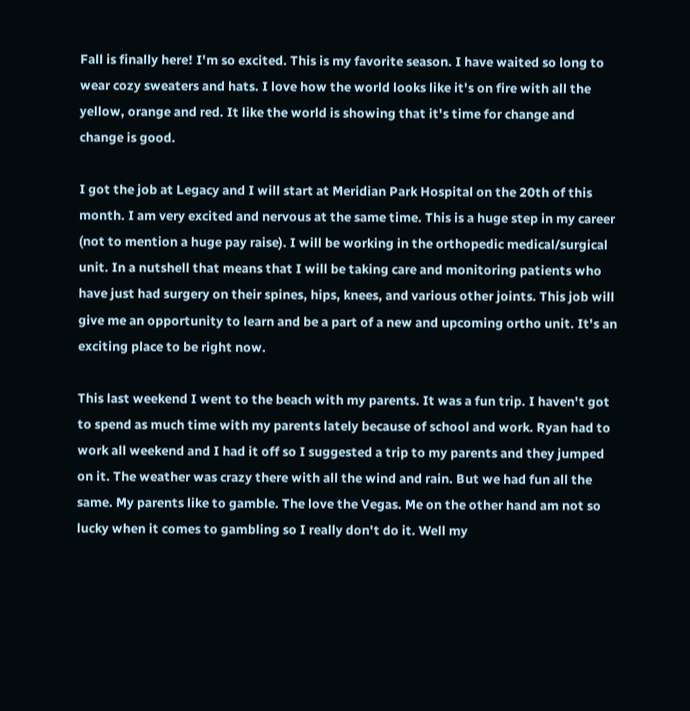Fall is finally here! I'm so excited. This is my favorite season. I have waited so long to wear cozy sweaters and hats. I love how the world looks like it's on fire with all the yellow, orange and red. It like the world is showing that it's time for change and change is good.

I got the job at Legacy and I will start at Meridian Park Hospital on the 20th of this month. I am very excited and nervous at the same time. This is a huge step in my career (not to mention a huge pay raise). I will be working in the orthopedic medical/surgical unit. In a nutshell that means that I will be taking care and monitoring patients who have just had surgery on their spines, hips, knees, and various other joints. This job will give me an opportunity to learn and be a part of a new and upcoming ortho unit. It's an exciting place to be right now.

This last weekend I went to the beach with my parents. It was a fun trip. I haven't got to spend as much time with my parents lately because of school and work. Ryan had to work all weekend and I had it off so I suggested a trip to my parents and they jumped on it. The weather was crazy there with all the wind and rain. But we had fun all the same. My parents like to gamble. The love the Vegas. Me on the other hand am not so lucky when it comes to gambling so I really don't do it. Well my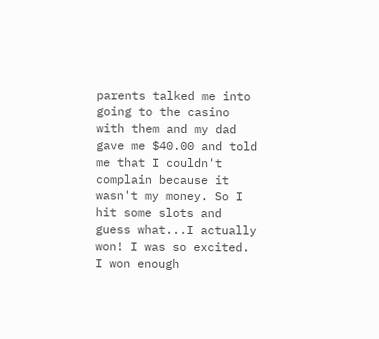parents talked me into going to the casino with them and my dad gave me $40.00 and told me that I couldn't complain because it wasn't my money. So I hit some slots and guess what...I actually won! I was so excited. I won enough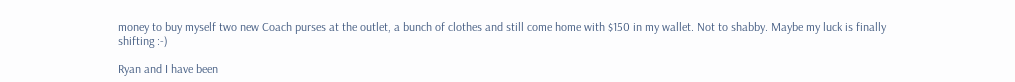money to buy myself two new Coach purses at the outlet, a bunch of clothes and still come home with $150 in my wallet. Not to shabby. Maybe my luck is finally shifting :-)

Ryan and I have been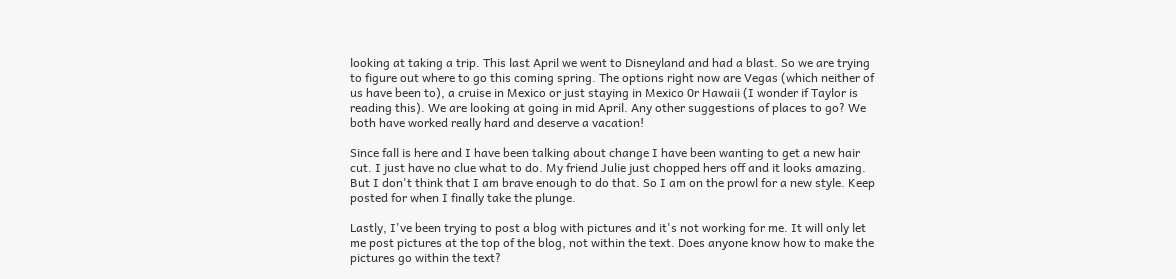looking at taking a trip. This last April we went to Disneyland and had a blast. So we are trying to figure out where to go this coming spring. The options right now are Vegas (which neither of us have been to), a cruise in Mexico or just staying in Mexico 0r Hawaii (I wonder if Taylor is reading this). We are looking at going in mid April. Any other suggestions of places to go? We both have worked really hard and deserve a vacation!

Since fall is here and I have been talking about change I have been wanting to get a new hair cut. I just have no clue what to do. My friend Julie just chopped hers off and it looks amazing. But I don't think that I am brave enough to do that. So I am on the prowl for a new style. Keep posted for when I finally take the plunge.

Lastly, I've been trying to post a blog with pictures and it's not working for me. It will only let me post pictures at the top of the blog, not within the text. Does anyone know how to make the pictures go within the text?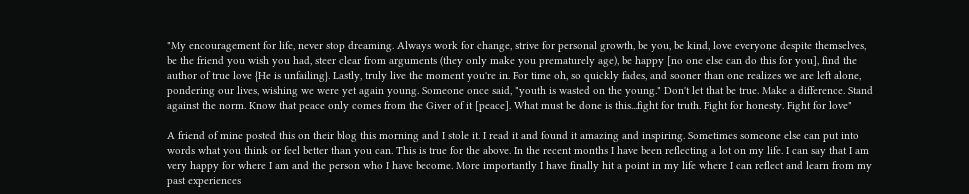"My encouragement for life, never stop dreaming. Always work for change, strive for personal growth, be you, be kind, love everyone despite themselves, be the friend you wish you had, steer clear from arguments (they only make you prematurely age), be happy [no one else can do this for you], find the author of true love {He is unfailing}. Lastly, truly live the moment you're in. For time oh, so quickly fades, and sooner than one realizes we are left alone, pondering our lives, wishing we were yet again young. Someone once said, "youth is wasted on the young." Don't let that be true. Make a difference. Stand against the norm. Know that peace only comes from the Giver of it [peace]. What must be done is this...fight for truth. Fight for honesty. Fight for love"

A friend of mine posted this on their blog this morning and I stole it. I read it and found it amazing and inspiring. Sometimes someone else can put into words what you think or feel better than you can. This is true for the above. In the recent months I have been reflecting a lot on my life. I can say that I am very happy for where I am and the person who I have become. More importantly I have finally hit a point in my life where I can reflect and learn from my past experiences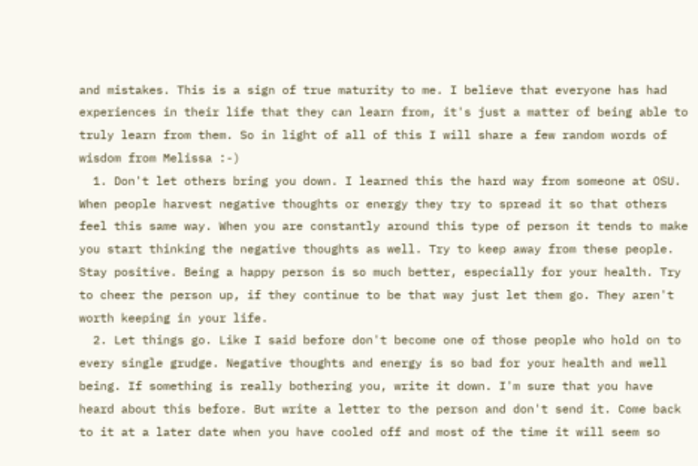and mistakes. This is a sign of true maturity to me. I believe that everyone has had experiences in their life that they can learn from, it's just a matter of being able to truly learn from them. So in light of all of this I will share a few random words of wisdom from Melissa :-)
  1. Don't let others bring you down. I learned this the hard way from someone at OSU. When people harvest negative thoughts or energy they try to spread it so that others feel this same way. When you are constantly around this type of person it tends to make you start thinking the negative thoughts as well. Try to keep away from these people. Stay positive. Being a happy person is so much better, especially for your health. Try to cheer the person up, if they continue to be that way just let them go. They aren't worth keeping in your life.
  2. Let things go. Like I said before don't become one of those people who hold on to every single grudge. Negative thoughts and energy is so bad for your health and well being. If something is really bothering you, write it down. I'm sure that you have heard about this before. But write a letter to the person and don't send it. Come back to it at a later date when you have cooled off and most of the time it will seem so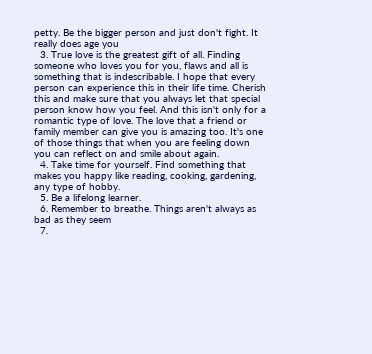petty. Be the bigger person and just don't fight. It really does age you
  3. True love is the greatest gift of all. Finding someone who loves you for you, flaws and all is something that is indescribable. I hope that every person can experience this in their life time. Cherish this and make sure that you always let that special person know how you feel. And this isn't only for a romantic type of love. The love that a friend or family member can give you is amazing too. It's one of those things that when you are feeling down you can reflect on and smile about again.
  4. Take time for yourself. Find something that makes you happy like reading, cooking, gardening, any type of hobby.
  5. Be a lifelong learner.
  6. Remember to breathe. Things aren't always as bad as they seem
  7.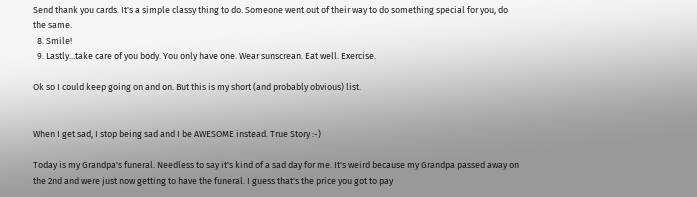Send thank you cards. It's a simple classy thing to do. Someone went out of their way to do something special for you, do the same.
  8. Smile!
  9. Lastly...take care of you body. You only have one. Wear sunscrean. Eat well. Exercise.

Ok so I could keep going on and on. But this is my short (and probably obvious) list.


When I get sad, I stop being sad and I be AWESOME instead. True Story :-)

Today is my Grandpa's funeral. Needless to say it's kind of a sad day for me. It's weird because my Grandpa passed away on the 2nd and were just now getting to have the funeral. I guess that's the price you got to pay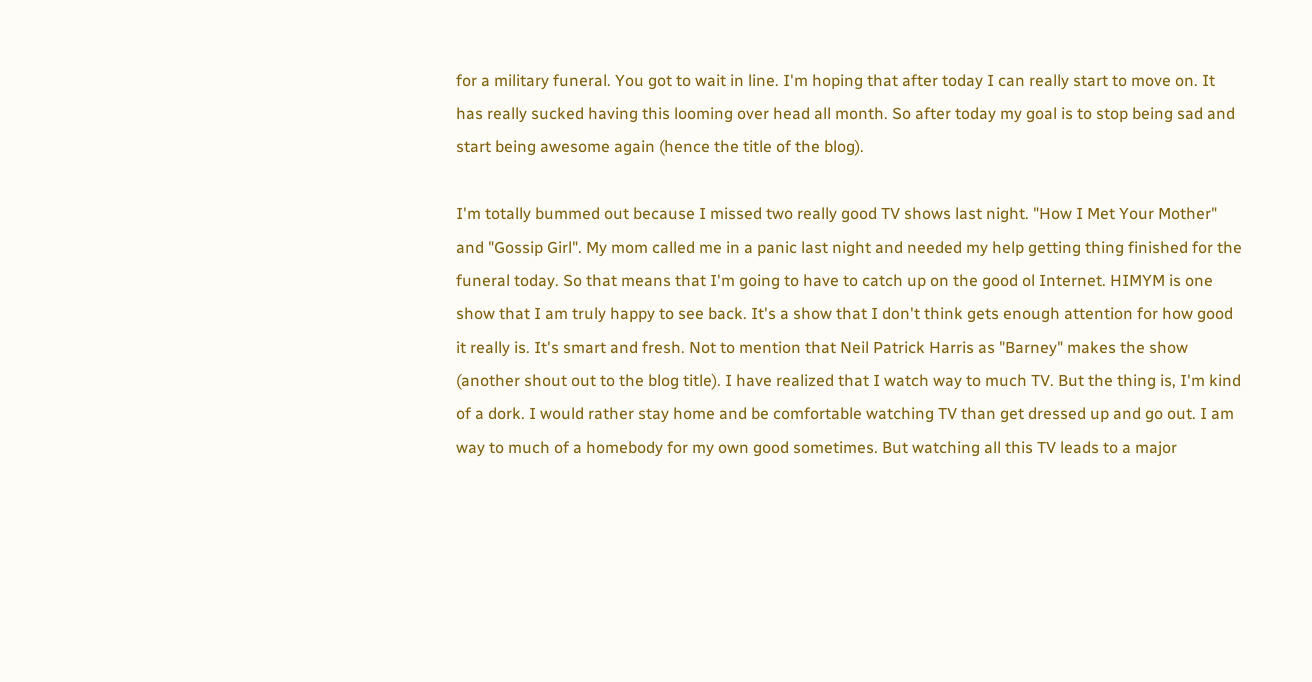for a military funeral. You got to wait in line. I'm hoping that after today I can really start to move on. It has really sucked having this looming over head all month. So after today my goal is to stop being sad and start being awesome again (hence the title of the blog).

I'm totally bummed out because I missed two really good TV shows last night. "How I Met Your Mother" and "Gossip Girl". My mom called me in a panic last night and needed my help getting thing finished for the funeral today. So that means that I'm going to have to catch up on the good ol Internet. HIMYM is one show that I am truly happy to see back. It's a show that I don't think gets enough attention for how good it really is. It's smart and fresh. Not to mention that Neil Patrick Harris as "Barney" makes the show (another shout out to the blog title). I have realized that I watch way to much TV. But the thing is, I'm kind of a dork. I would rather stay home and be comfortable watching TV than get dressed up and go out. I am way to much of a homebody for my own good sometimes. But watching all this TV leads to a major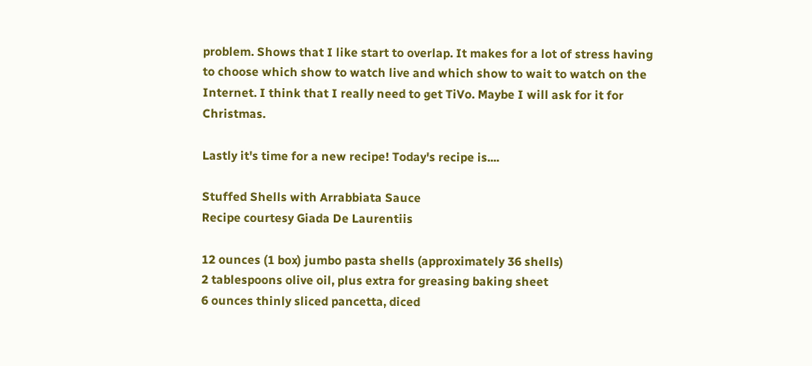problem. Shows that I like start to overlap. It makes for a lot of stress having to choose which show to watch live and which show to wait to watch on the Internet. I think that I really need to get TiVo. Maybe I will ask for it for Christmas.

Lastly it's time for a new recipe! Today's recipe is....

Stuffed Shells with Arrabbiata Sauce
Recipe courtesy Giada De Laurentiis

12 ounces (1 box) jumbo pasta shells (approximately 36 shells)
2 tablespoons olive oil, plus extra for greasing baking sheet
6 ounces thinly sliced pancetta, diced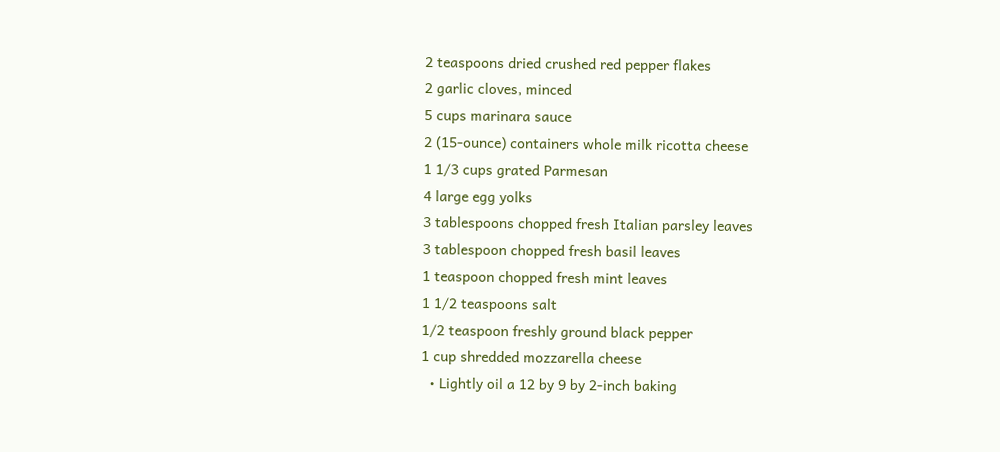2 teaspoons dried crushed red pepper flakes
2 garlic cloves, minced
5 cups marinara sauce
2 (15-ounce) containers whole milk ricotta cheese
1 1/3 cups grated Parmesan
4 large egg yolks
3 tablespoons chopped fresh Italian parsley leaves
3 tablespoon chopped fresh basil leaves
1 teaspoon chopped fresh mint leaves
1 1/2 teaspoons salt
1/2 teaspoon freshly ground black pepper
1 cup shredded mozzarella cheese
  • Lightly oil a 12 by 9 by 2-inch baking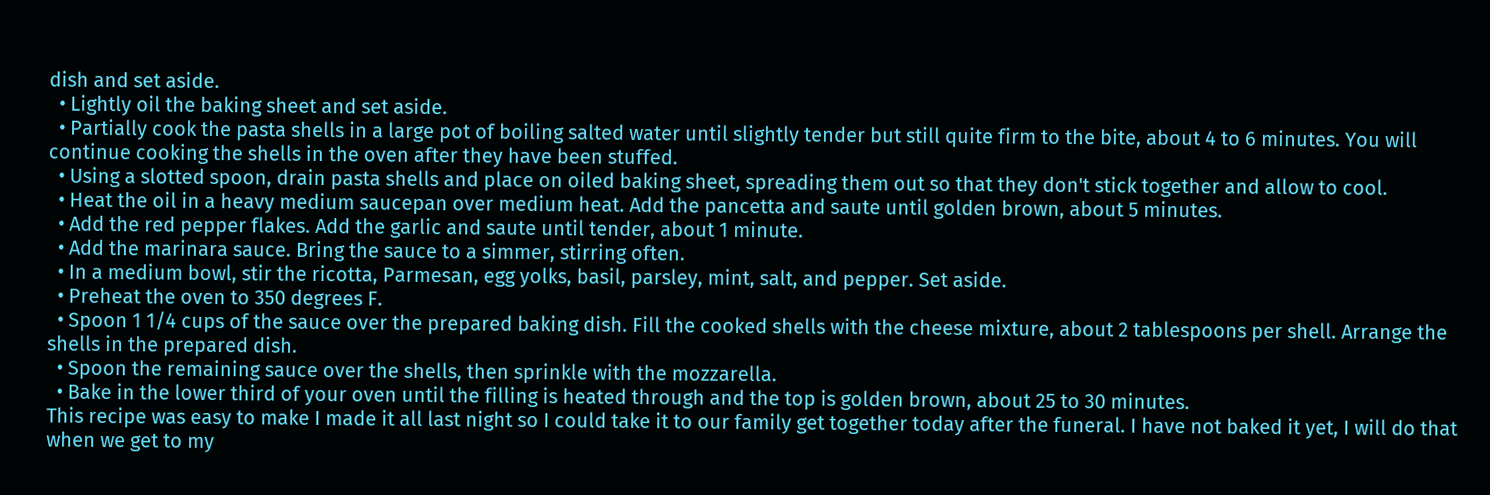dish and set aside.
  • Lightly oil the baking sheet and set aside.
  • Partially cook the pasta shells in a large pot of boiling salted water until slightly tender but still quite firm to the bite, about 4 to 6 minutes. You will continue cooking the shells in the oven after they have been stuffed.
  • Using a slotted spoon, drain pasta shells and place on oiled baking sheet, spreading them out so that they don't stick together and allow to cool.
  • Heat the oil in a heavy medium saucepan over medium heat. Add the pancetta and saute until golden brown, about 5 minutes.
  • Add the red pepper flakes. Add the garlic and saute until tender, about 1 minute.
  • Add the marinara sauce. Bring the sauce to a simmer, stirring often.
  • In a medium bowl, stir the ricotta, Parmesan, egg yolks, basil, parsley, mint, salt, and pepper. Set aside.
  • Preheat the oven to 350 degrees F.
  • Spoon 1 1/4 cups of the sauce over the prepared baking dish. Fill the cooked shells with the cheese mixture, about 2 tablespoons per shell. Arrange the shells in the prepared dish.
  • Spoon the remaining sauce over the shells, then sprinkle with the mozzarella.
  • Bake in the lower third of your oven until the filling is heated through and the top is golden brown, about 25 to 30 minutes.
This recipe was easy to make I made it all last night so I could take it to our family get together today after the funeral. I have not baked it yet, I will do that when we get to my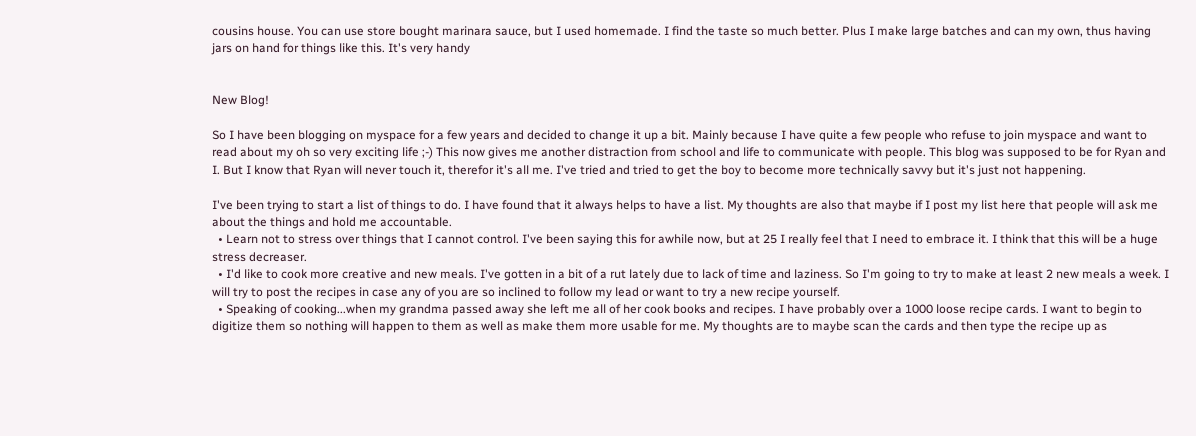cousins house. You can use store bought marinara sauce, but I used homemade. I find the taste so much better. Plus I make large batches and can my own, thus having jars on hand for things like this. It's very handy


New Blog!

So I have been blogging on myspace for a few years and decided to change it up a bit. Mainly because I have quite a few people who refuse to join myspace and want to read about my oh so very exciting life ;-) This now gives me another distraction from school and life to communicate with people. This blog was supposed to be for Ryan and I. But I know that Ryan will never touch it, therefor it's all me. I've tried and tried to get the boy to become more technically savvy but it's just not happening.

I've been trying to start a list of things to do. I have found that it always helps to have a list. My thoughts are also that maybe if I post my list here that people will ask me about the things and hold me accountable.
  • Learn not to stress over things that I cannot control. I've been saying this for awhile now, but at 25 I really feel that I need to embrace it. I think that this will be a huge stress decreaser.
  • I'd like to cook more creative and new meals. I've gotten in a bit of a rut lately due to lack of time and laziness. So I'm going to try to make at least 2 new meals a week. I will try to post the recipes in case any of you are so inclined to follow my lead or want to try a new recipe yourself.
  • Speaking of cooking...when my grandma passed away she left me all of her cook books and recipes. I have probably over a 1000 loose recipe cards. I want to begin to digitize them so nothing will happen to them as well as make them more usable for me. My thoughts are to maybe scan the cards and then type the recipe up as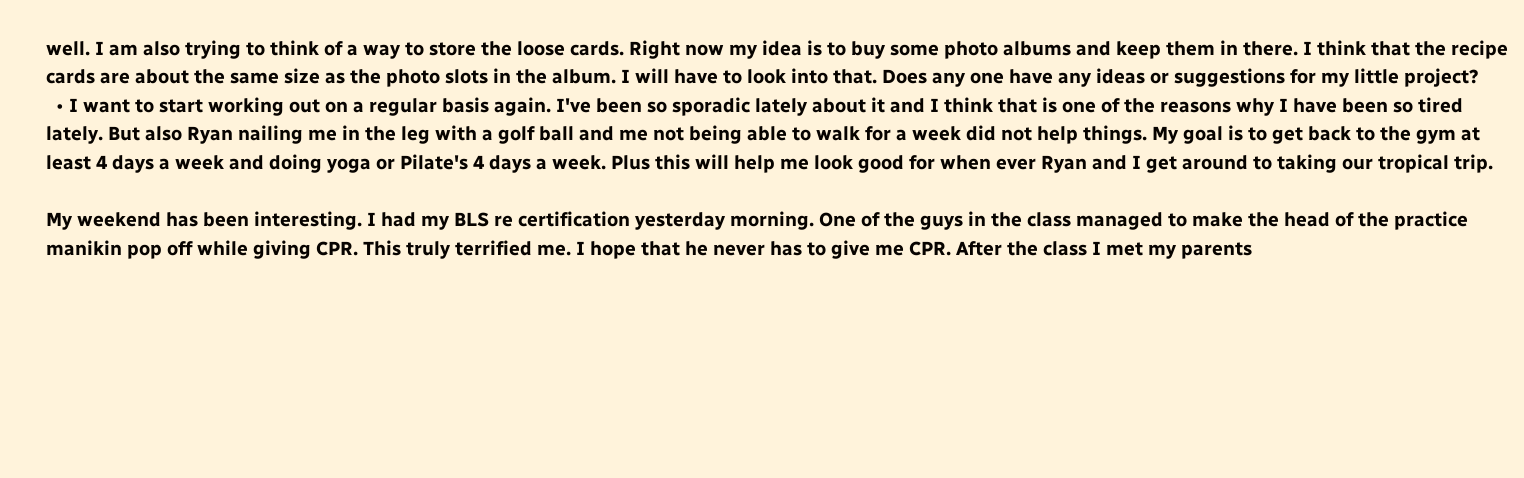well. I am also trying to think of a way to store the loose cards. Right now my idea is to buy some photo albums and keep them in there. I think that the recipe cards are about the same size as the photo slots in the album. I will have to look into that. Does any one have any ideas or suggestions for my little project?
  • I want to start working out on a regular basis again. I've been so sporadic lately about it and I think that is one of the reasons why I have been so tired lately. But also Ryan nailing me in the leg with a golf ball and me not being able to walk for a week did not help things. My goal is to get back to the gym at least 4 days a week and doing yoga or Pilate's 4 days a week. Plus this will help me look good for when ever Ryan and I get around to taking our tropical trip.

My weekend has been interesting. I had my BLS re certification yesterday morning. One of the guys in the class managed to make the head of the practice manikin pop off while giving CPR. This truly terrified me. I hope that he never has to give me CPR. After the class I met my parents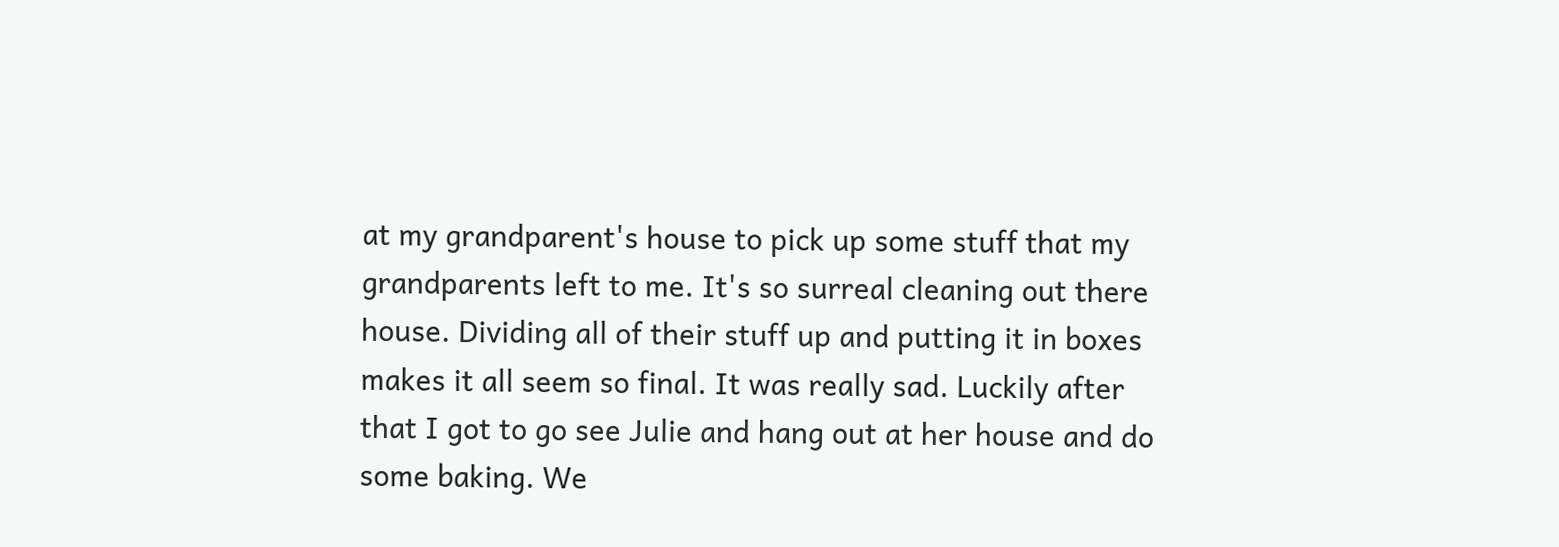at my grandparent's house to pick up some stuff that my grandparents left to me. It's so surreal cleaning out there house. Dividing all of their stuff up and putting it in boxes makes it all seem so final. It was really sad. Luckily after that I got to go see Julie and hang out at her house and do some baking. We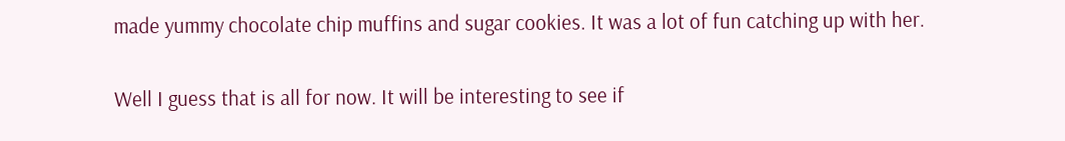made yummy chocolate chip muffins and sugar cookies. It was a lot of fun catching up with her.

Well I guess that is all for now. It will be interesting to see if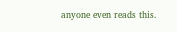anyone even reads this.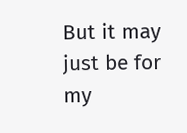But it may just be for my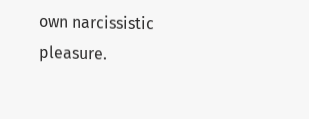own narcissistic pleasure.